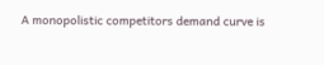A monopolistic competitors demand curve is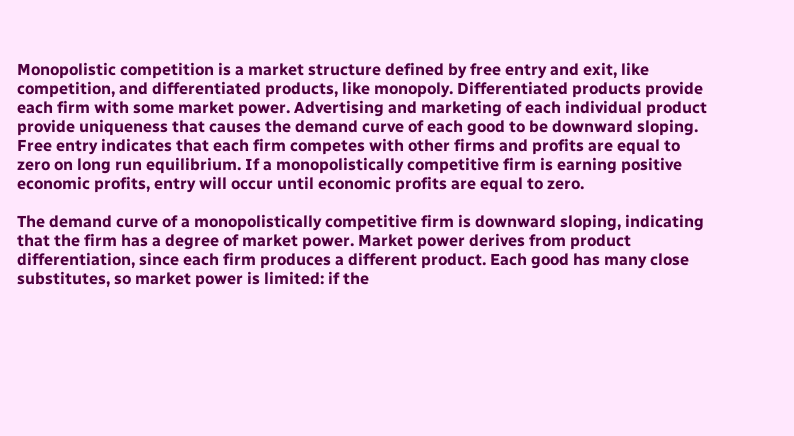Monopolistic competition is a market structure defined by free entry and exit, like competition, and differentiated products, like monopoly. Differentiated products provide each firm with some market power. Advertising and marketing of each individual product provide uniqueness that causes the demand curve of each good to be downward sloping. Free entry indicates that each firm competes with other firms and profits are equal to zero on long run equilibrium. If a monopolistically competitive firm is earning positive economic profits, entry will occur until economic profits are equal to zero.

The demand curve of a monopolistically competitive firm is downward sloping, indicating that the firm has a degree of market power. Market power derives from product differentiation, since each firm produces a different product. Each good has many close substitutes, so market power is limited: if the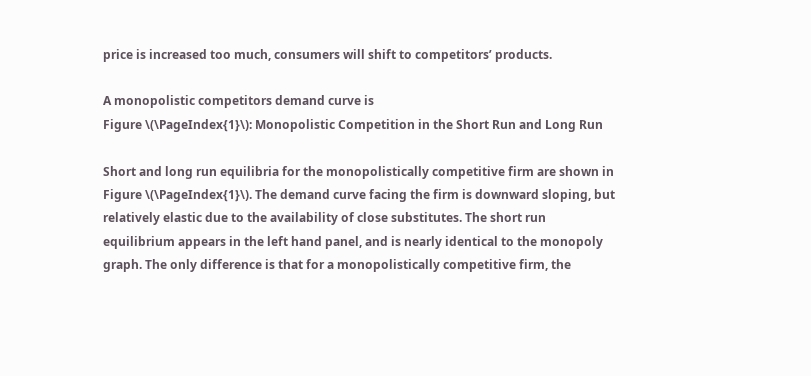price is increased too much, consumers will shift to competitors’ products.

A monopolistic competitors demand curve is
Figure \(\PageIndex{1}\): Monopolistic Competition in the Short Run and Long Run

Short and long run equilibria for the monopolistically competitive firm are shown in Figure \(\PageIndex{1}\). The demand curve facing the firm is downward sloping, but relatively elastic due to the availability of close substitutes. The short run equilibrium appears in the left hand panel, and is nearly identical to the monopoly graph. The only difference is that for a monopolistically competitive firm, the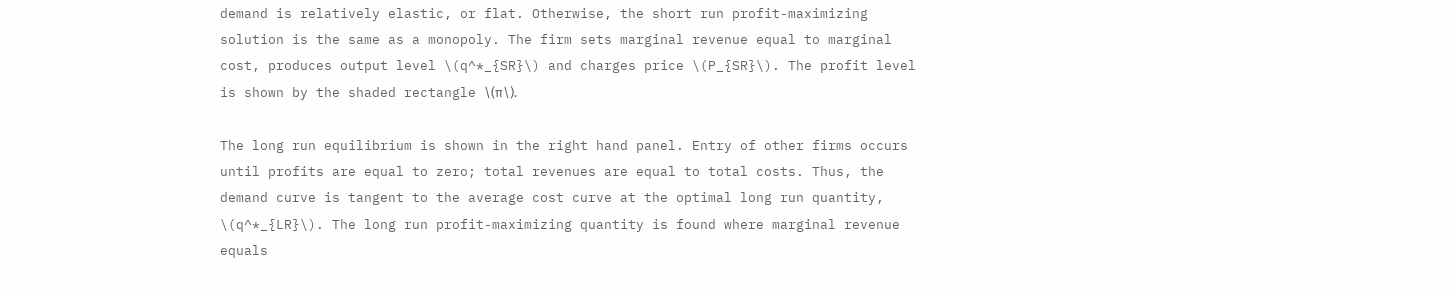demand is relatively elastic, or flat. Otherwise, the short run profit-maximizing solution is the same as a monopoly. The firm sets marginal revenue equal to marginal cost, produces output level \(q^*_{SR}\) and charges price \(P_{SR}\). The profit level is shown by the shaded rectangle \(π\).

The long run equilibrium is shown in the right hand panel. Entry of other firms occurs until profits are equal to zero; total revenues are equal to total costs. Thus, the demand curve is tangent to the average cost curve at the optimal long run quantity, \(q^*_{LR}\). The long run profit-maximizing quantity is found where marginal revenue equals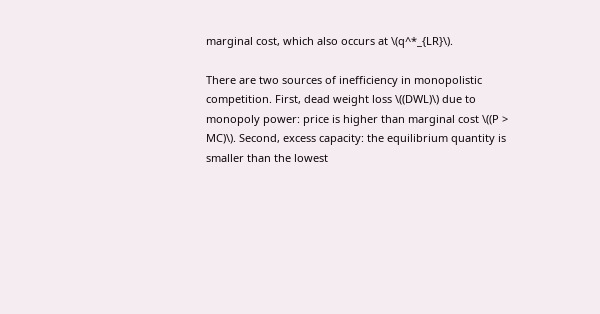marginal cost, which also occurs at \(q^*_{LR}\).

There are two sources of inefficiency in monopolistic competition. First, dead weight loss \((DWL)\) due to monopoly power: price is higher than marginal cost \((P > MC)\). Second, excess capacity: the equilibrium quantity is smaller than the lowest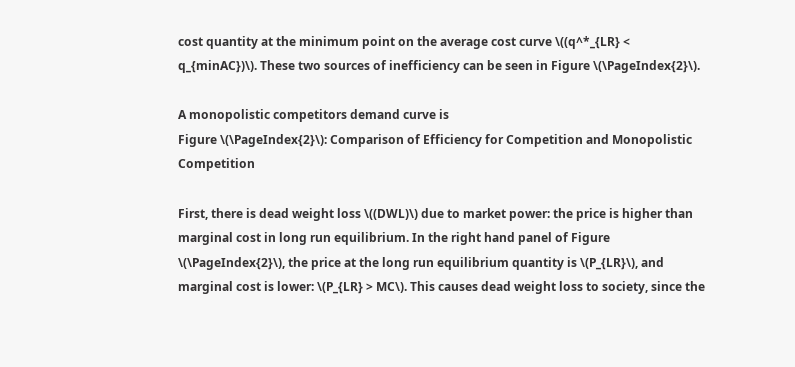cost quantity at the minimum point on the average cost curve \((q^*_{LR} < q_{minAC})\). These two sources of inefficiency can be seen in Figure \(\PageIndex{2}\).

A monopolistic competitors demand curve is
Figure \(\PageIndex{2}\): Comparison of Efficiency for Competition and Monopolistic Competition

First, there is dead weight loss \((DWL)\) due to market power: the price is higher than marginal cost in long run equilibrium. In the right hand panel of Figure \(\PageIndex{2}\), the price at the long run equilibrium quantity is \(P_{LR}\), and marginal cost is lower: \(P_{LR} > MC\). This causes dead weight loss to society, since the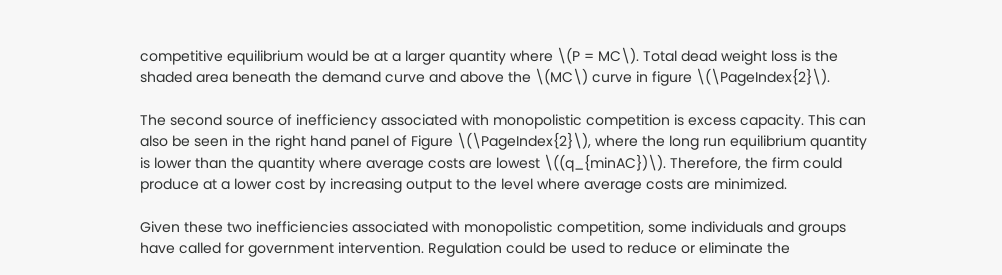competitive equilibrium would be at a larger quantity where \(P = MC\). Total dead weight loss is the shaded area beneath the demand curve and above the \(MC\) curve in figure \(\PageIndex{2}\).

The second source of inefficiency associated with monopolistic competition is excess capacity. This can also be seen in the right hand panel of Figure \(\PageIndex{2}\), where the long run equilibrium quantity is lower than the quantity where average costs are lowest \((q_{minAC})\). Therefore, the firm could produce at a lower cost by increasing output to the level where average costs are minimized.

Given these two inefficiencies associated with monopolistic competition, some individuals and groups have called for government intervention. Regulation could be used to reduce or eliminate the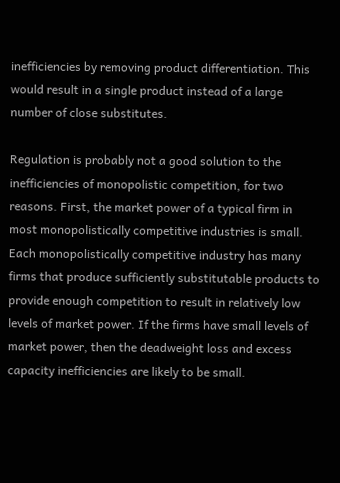inefficiencies by removing product differentiation. This would result in a single product instead of a large number of close substitutes.

Regulation is probably not a good solution to the inefficiencies of monopolistic competition, for two reasons. First, the market power of a typical firm in most monopolistically competitive industries is small. Each monopolistically competitive industry has many firms that produce sufficiently substitutable products to provide enough competition to result in relatively low levels of market power. If the firms have small levels of market power, then the deadweight loss and excess capacity inefficiencies are likely to be small.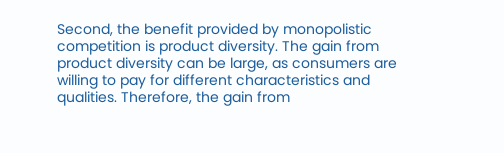Second, the benefit provided by monopolistic competition is product diversity. The gain from product diversity can be large, as consumers are willing to pay for different characteristics and qualities. Therefore, the gain from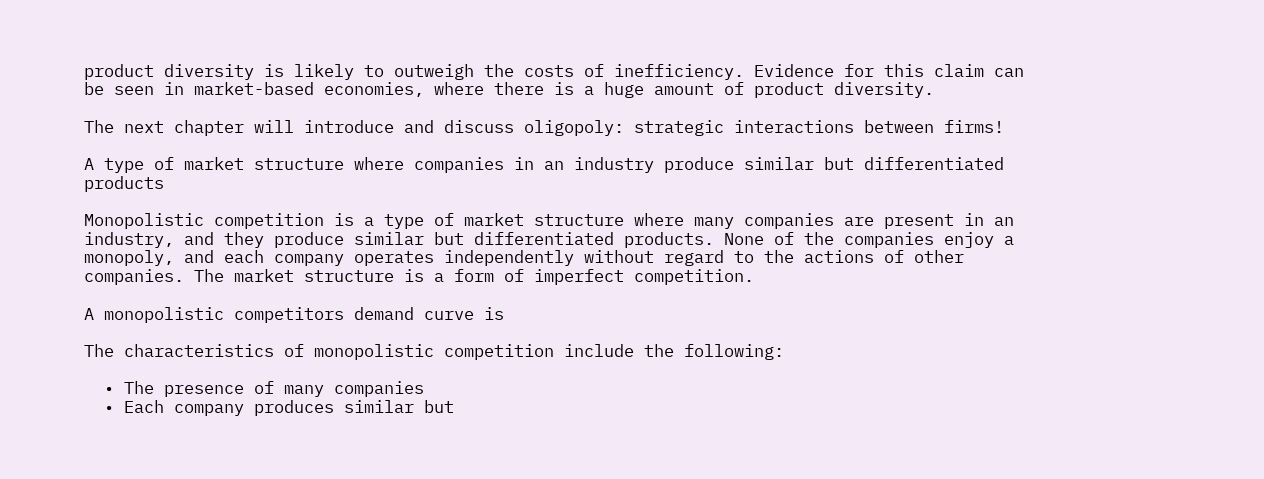product diversity is likely to outweigh the costs of inefficiency. Evidence for this claim can be seen in market-based economies, where there is a huge amount of product diversity.

The next chapter will introduce and discuss oligopoly: strategic interactions between firms!

A type of market structure where companies in an industry produce similar but differentiated products

Monopolistic competition is a type of market structure where many companies are present in an industry, and they produce similar but differentiated products. None of the companies enjoy a monopoly, and each company operates independently without regard to the actions of other companies. The market structure is a form of imperfect competition.

A monopolistic competitors demand curve is

The characteristics of monopolistic competition include the following:

  • The presence of many companies
  • Each company produces similar but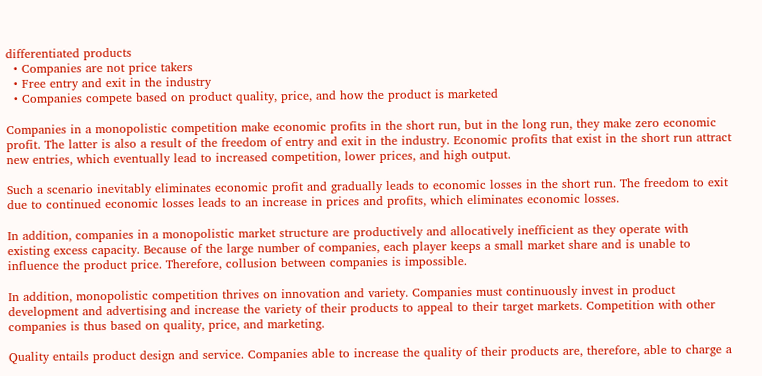differentiated products
  • Companies are not price takers
  • Free entry and exit in the industry
  • Companies compete based on product quality, price, and how the product is marketed

Companies in a monopolistic competition make economic profits in the short run, but in the long run, they make zero economic profit. The latter is also a result of the freedom of entry and exit in the industry. Economic profits that exist in the short run attract new entries, which eventually lead to increased competition, lower prices, and high output.

Such a scenario inevitably eliminates economic profit and gradually leads to economic losses in the short run. The freedom to exit due to continued economic losses leads to an increase in prices and profits, which eliminates economic losses.

In addition, companies in a monopolistic market structure are productively and allocatively inefficient as they operate with existing excess capacity. Because of the large number of companies, each player keeps a small market share and is unable to influence the product price. Therefore, collusion between companies is impossible.

In addition, monopolistic competition thrives on innovation and variety. Companies must continuously invest in product development and advertising and increase the variety of their products to appeal to their target markets. Competition with other companies is thus based on quality, price, and marketing.

Quality entails product design and service. Companies able to increase the quality of their products are, therefore, able to charge a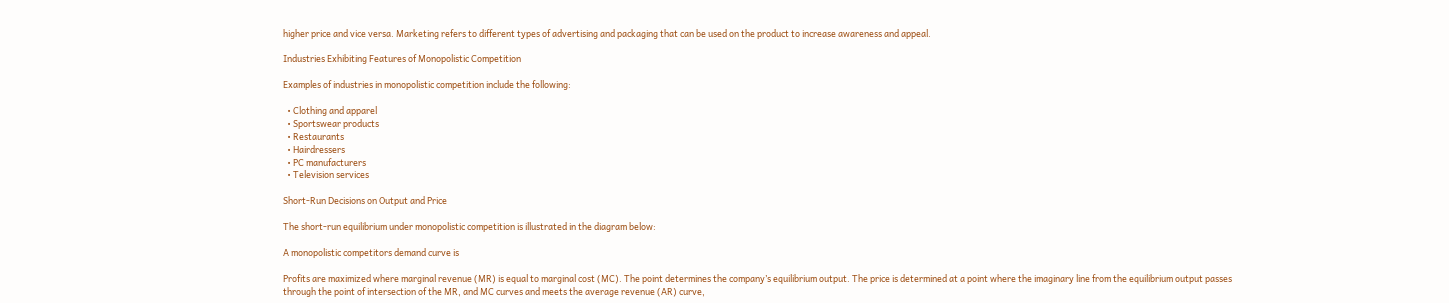higher price and vice versa. Marketing refers to different types of advertising and packaging that can be used on the product to increase awareness and appeal.

Industries Exhibiting Features of Monopolistic Competition

Examples of industries in monopolistic competition include the following:

  • Clothing and apparel
  • Sportswear products
  • Restaurants
  • Hairdressers
  • PC manufacturers
  • Television services

Short-Run Decisions on Output and Price

The short-run equilibrium under monopolistic competition is illustrated in the diagram below:

A monopolistic competitors demand curve is

Profits are maximized where marginal revenue (MR) is equal to marginal cost (MC). The point determines the company’s equilibrium output. The price is determined at a point where the imaginary line from the equilibrium output passes through the point of intersection of the MR, and MC curves and meets the average revenue (AR) curve,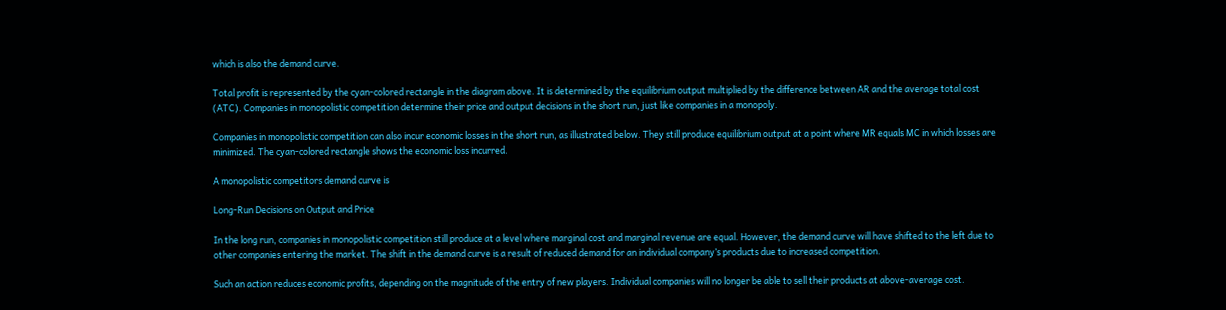which is also the demand curve.

Total profit is represented by the cyan-colored rectangle in the diagram above. It is determined by the equilibrium output multiplied by the difference between AR and the average total cost (ATC). Companies in monopolistic competition determine their price and output decisions in the short run, just like companies in a monopoly.

Companies in monopolistic competition can also incur economic losses in the short run, as illustrated below. They still produce equilibrium output at a point where MR equals MC in which losses are minimized. The cyan-colored rectangle shows the economic loss incurred.

A monopolistic competitors demand curve is

Long-Run Decisions on Output and Price

In the long run, companies in monopolistic competition still produce at a level where marginal cost and marginal revenue are equal. However, the demand curve will have shifted to the left due to other companies entering the market. The shift in the demand curve is a result of reduced demand for an individual company’s products due to increased competition.

Such an action reduces economic profits, depending on the magnitude of the entry of new players. Individual companies will no longer be able to sell their products at above-average cost.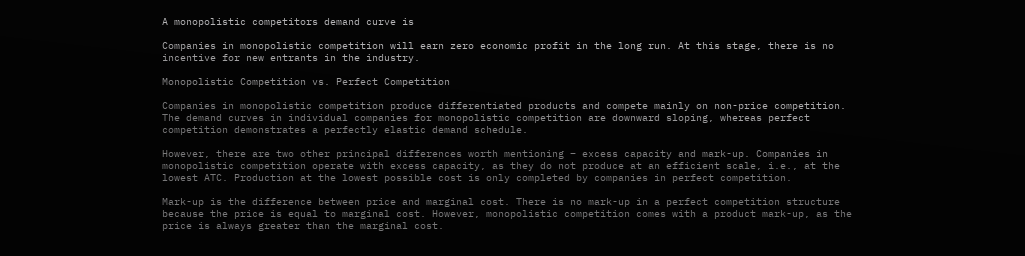A monopolistic competitors demand curve is

Companies in monopolistic competition will earn zero economic profit in the long run. At this stage, there is no incentive for new entrants in the industry.

Monopolistic Competition vs. Perfect Competition

Companies in monopolistic competition produce differentiated products and compete mainly on non-price competition. The demand curves in individual companies for monopolistic competition are downward sloping, whereas perfect competition demonstrates a perfectly elastic demand schedule.

However, there are two other principal differences worth mentioning – excess capacity and mark-up. Companies in monopolistic competition operate with excess capacity, as they do not produce at an efficient scale, i.e., at the lowest ATC. Production at the lowest possible cost is only completed by companies in perfect competition.

Mark-up is the difference between price and marginal cost. There is no mark-up in a perfect competition structure because the price is equal to marginal cost. However, monopolistic competition comes with a product mark-up, as the price is always greater than the marginal cost.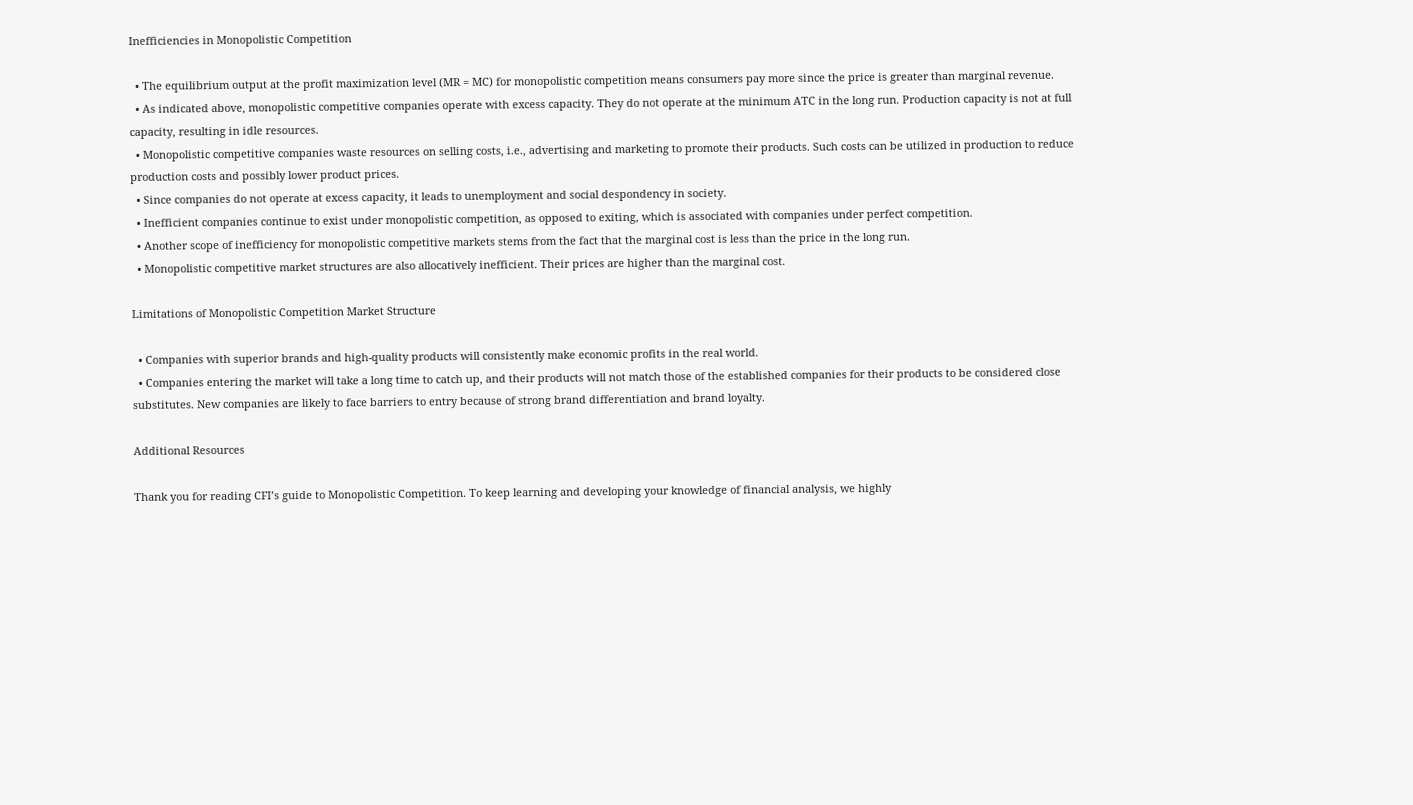Inefficiencies in Monopolistic Competition

  • The equilibrium output at the profit maximization level (MR = MC) for monopolistic competition means consumers pay more since the price is greater than marginal revenue.
  • As indicated above, monopolistic competitive companies operate with excess capacity. They do not operate at the minimum ATC in the long run. Production capacity is not at full capacity, resulting in idle resources.
  • Monopolistic competitive companies waste resources on selling costs, i.e., advertising and marketing to promote their products. Such costs can be utilized in production to reduce production costs and possibly lower product prices.
  • Since companies do not operate at excess capacity, it leads to unemployment and social despondency in society.
  • Inefficient companies continue to exist under monopolistic competition, as opposed to exiting, which is associated with companies under perfect competition.
  • Another scope of inefficiency for monopolistic competitive markets stems from the fact that the marginal cost is less than the price in the long run.
  • Monopolistic competitive market structures are also allocatively inefficient. Their prices are higher than the marginal cost.

Limitations of Monopolistic Competition Market Structure

  • Companies with superior brands and high-quality products will consistently make economic profits in the real world.
  • Companies entering the market will take a long time to catch up, and their products will not match those of the established companies for their products to be considered close substitutes. New companies are likely to face barriers to entry because of strong brand differentiation and brand loyalty.

Additional Resources

Thank you for reading CFI’s guide to Monopolistic Competition. To keep learning and developing your knowledge of financial analysis, we highly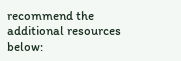recommend the additional resources below: